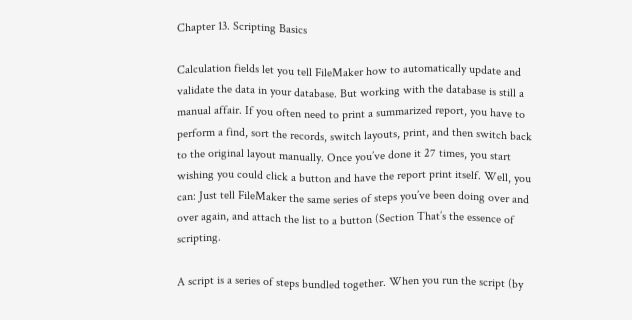Chapter 13. Scripting Basics

Calculation fields let you tell FileMaker how to automatically update and validate the data in your database. But working with the database is still a manual affair. If you often need to print a summarized report, you have to perform a find, sort the records, switch layouts, print, and then switch back to the original layout manually. Once you’ve done it 27 times, you start wishing you could click a button and have the report print itself. Well, you can: Just tell FileMaker the same series of steps you’ve been doing over and over again, and attach the list to a button (Section That’s the essence of scripting.

A script is a series of steps bundled together. When you run the script (by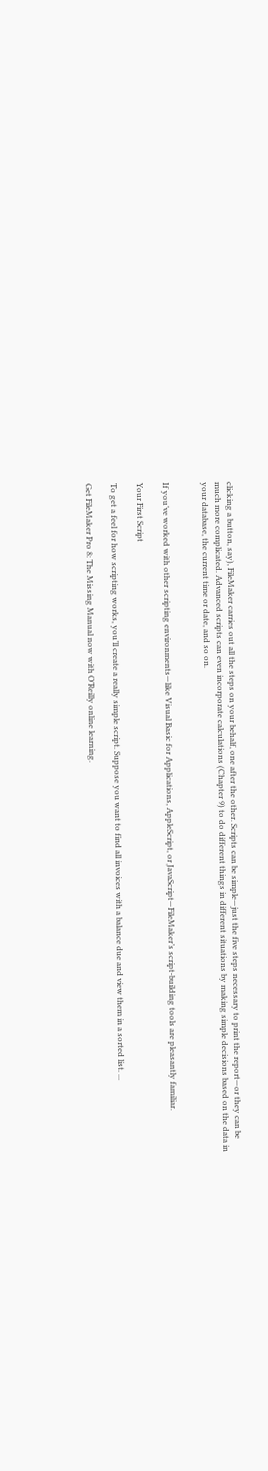clicking a button, say), FileMaker carries out all the steps on your behalf, one after the other. Scripts can be simple—just the five steps necessary to print the report—or they can be much more complicated. Advanced scripts can even incorporate calculations (Chapter 9) to do different things in different situations by making simple decisions based on the data in your database, the current time or date, and so on.


If you’ve worked with other scripting environments—like Visual Basic for Applications, AppleScript, or JavaScript—FileMaker’s script-building tools are pleasantly familiar.

Your First Script

To get a feel for how scripting works, you’ll create a really simple script. Suppose you want to find all invoices with a balance due and view them in a sorted list. ...

Get FileMaker Pro 8: The Missing Manual now with O’Reilly online learning.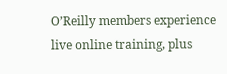O’Reilly members experience live online training, plus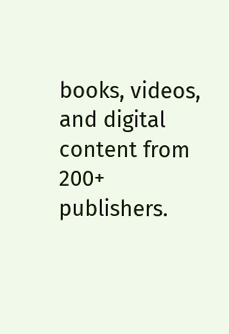books, videos, and digital content from 200+ publishers.